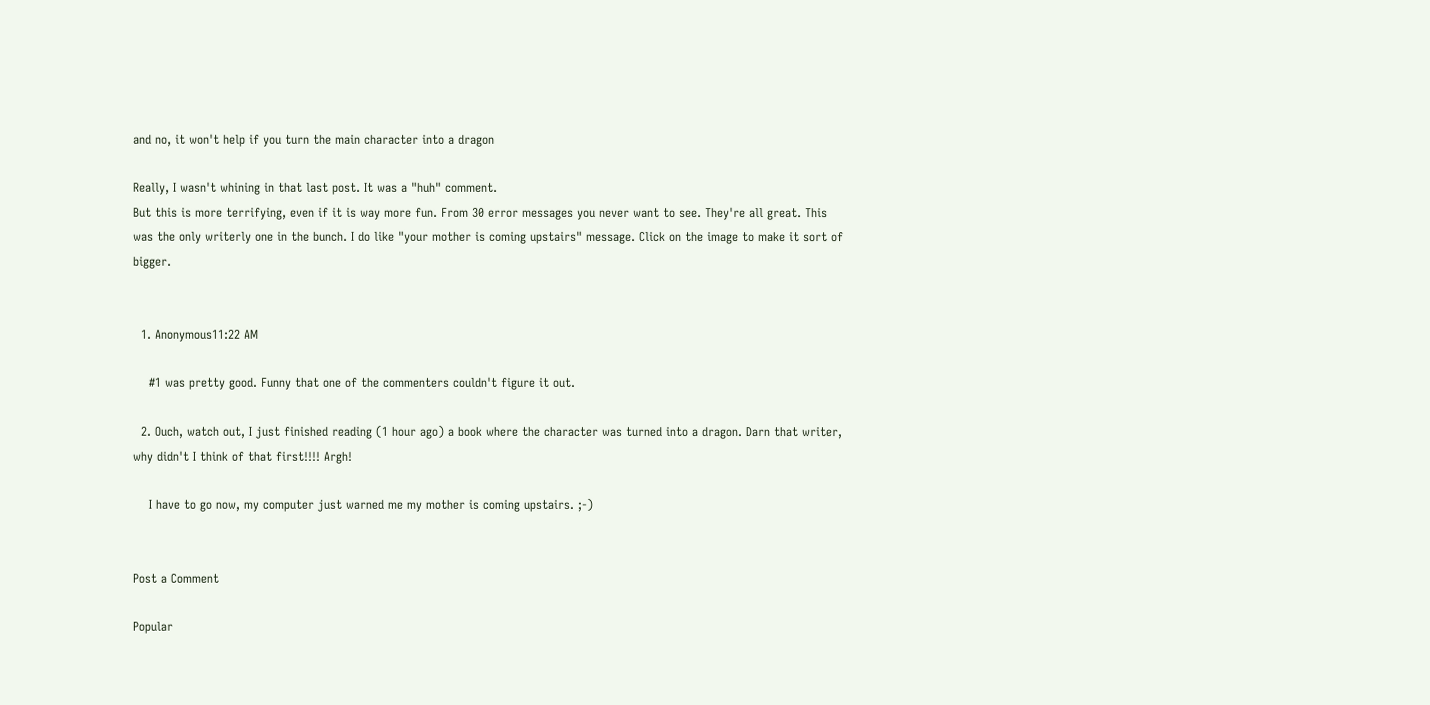and no, it won't help if you turn the main character into a dragon

Really, I wasn't whining in that last post. It was a "huh" comment.
But this is more terrifying, even if it is way more fun. From 30 error messages you never want to see. They're all great. This was the only writerly one in the bunch. I do like "your mother is coming upstairs" message. Click on the image to make it sort of bigger.


  1. Anonymous11:22 AM

    #1 was pretty good. Funny that one of the commenters couldn't figure it out.

  2. Ouch, watch out, I just finished reading (1 hour ago) a book where the character was turned into a dragon. Darn that writer, why didn't I think of that first!!!! Argh!

    I have to go now, my computer just warned me my mother is coming upstairs. ;-)


Post a Comment

Popular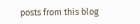posts from this blog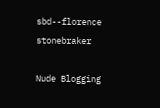sbd--florence stonebraker

Nude Blogging